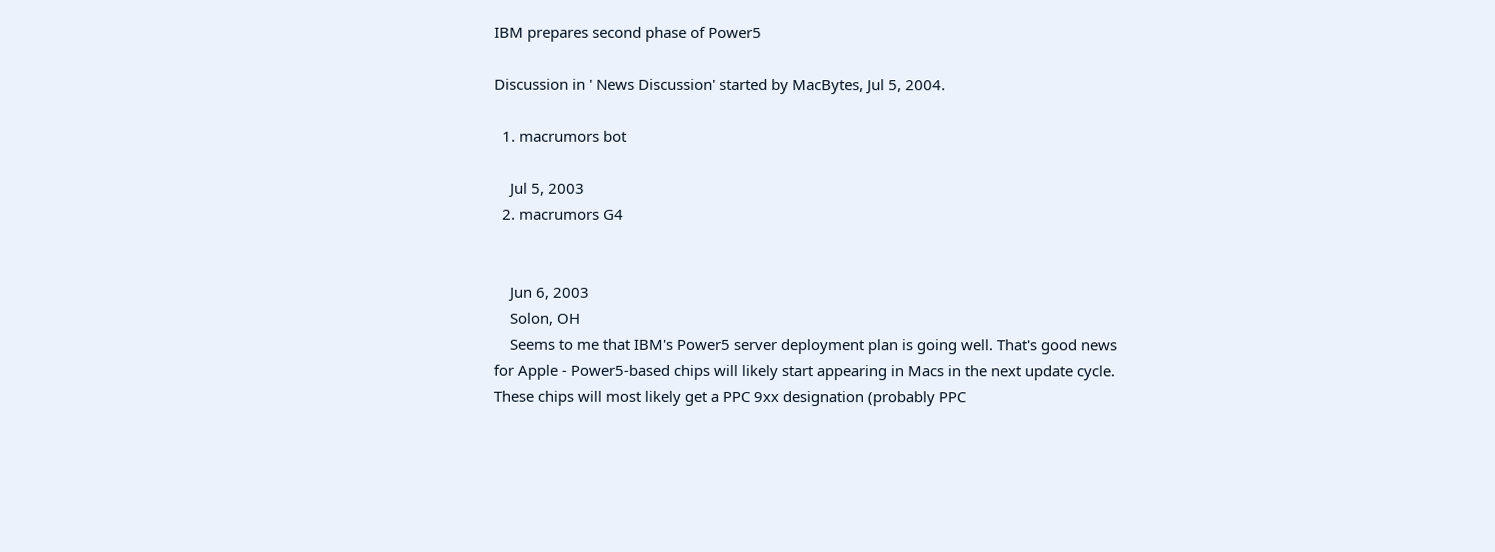IBM prepares second phase of Power5

Discussion in ' News Discussion' started by MacBytes, Jul 5, 2004.

  1. macrumors bot

    Jul 5, 2003
  2. macrumors G4


    Jun 6, 2003
    Solon, OH
    Seems to me that IBM's Power5 server deployment plan is going well. That's good news for Apple - Power5-based chips will likely start appearing in Macs in the next update cycle. These chips will most likely get a PPC 9xx designation (probably PPC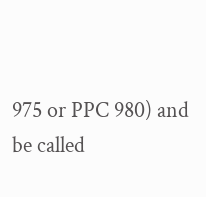975 or PPC 980) and be called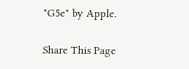"G5e" by Apple.

Share This Page